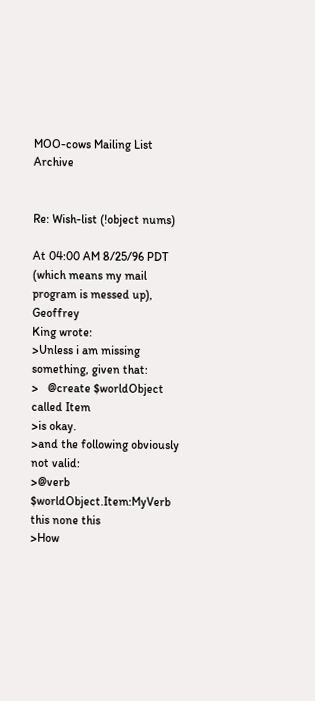MOO-cows Mailing List Archive


Re: Wish-list (!object nums)

At 04:00 AM 8/25/96 PDT (which means my mail program is messed up), Geoffrey
King wrote:
>Unless i am missing something, given that:
>   @create $worldObject called Item
>is okay.
>and the following obviously not valid:
>@verb $worldObject.Item:MyVerb this none this
>How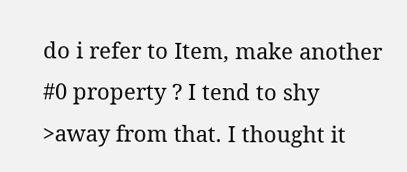do i refer to Item, make another #0 property ? I tend to shy
>away from that. I thought it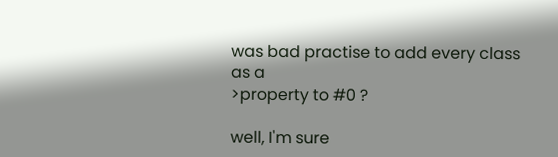was bad practise to add every class as a
>property to #0 ?

well, I'm sure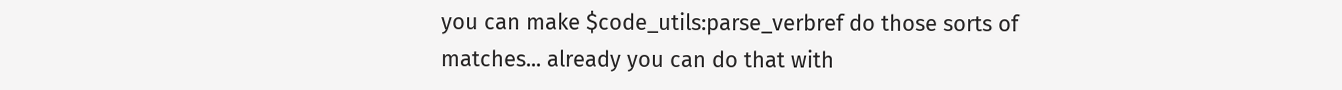you can make $code_utils:parse_verbref do those sorts of
matches... already you can do that with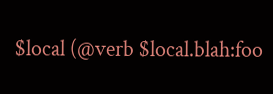$local (@verb $local.blah:foo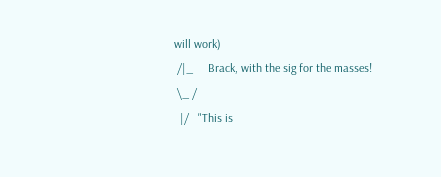will work)
 /|_     Brack, with the sig for the masses!
 \_ /
  |/   "This is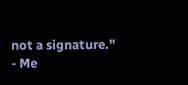not a signature." - Me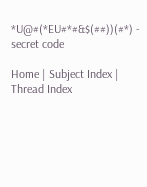*U@#(*EU#*#&$(##))(#*) - secret code

Home | Subject Index | Thread Index